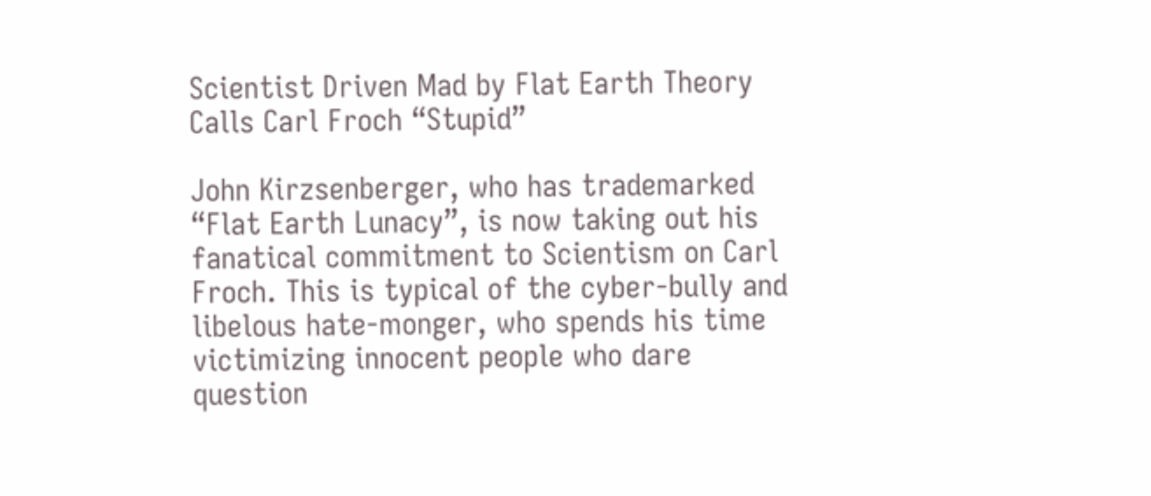Scientist Driven Mad by Flat Earth Theory Calls Carl Froch “Stupid”

John Kirzsenberger, who has trademarked “Flat Earth Lunacy”, is now taking out his fanatical commitment to Scientism on Carl Froch. This is typical of the cyber-bully and libelous hate-monger, who spends his time victimizing innocent people who dare question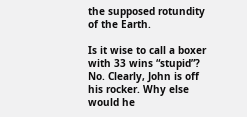the supposed rotundity of the Earth.

Is it wise to call a boxer with 33 wins “stupid”? No. Clearly, John is off his rocker. Why else would he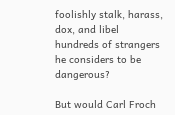foolishly stalk, harass, dox, and libel hundreds of strangers he considers to be dangerous?

But would Carl Froch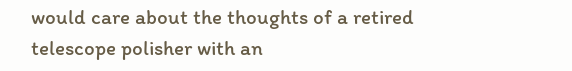would care about the thoughts of a retired telescope polisher with an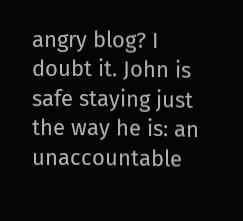angry blog? I doubt it. John is safe staying just the way he is: an unaccountable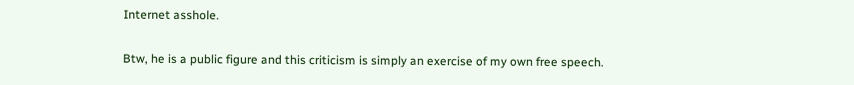Internet asshole.

Btw, he is a public figure and this criticism is simply an exercise of my own free speech.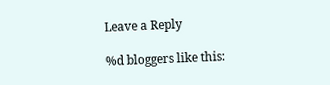Leave a Reply

%d bloggers like this: